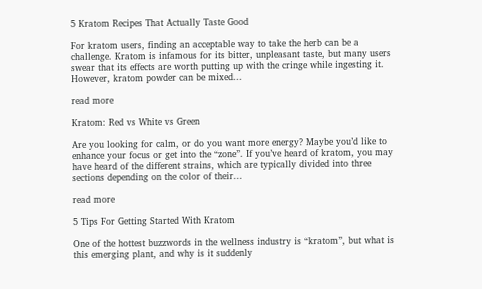5 Kratom Recipes That Actually Taste Good

For kratom users, finding an acceptable way to take the herb can be a challenge. Kratom is infamous for its bitter, unpleasant taste, but many users swear that its effects are worth putting up with the cringe while ingesting it. However, kratom powder can be mixed...

read more

Kratom: Red vs White vs Green

Are you looking for calm, or do you want more energy? Maybe you’d like to enhance your focus or get into the “zone”. If you’ve heard of kratom, you may have heard of the different strains, which are typically divided into three sections depending on the color of their...

read more

5 Tips For Getting Started With Kratom

One of the hottest buzzwords in the wellness industry is “kratom”, but what is this emerging plant, and why is it suddenly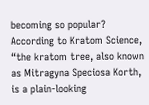becoming so popular? According to Kratom Science, “the kratom tree, also known as Mitragyna Speciosa Korth, is a plain-looking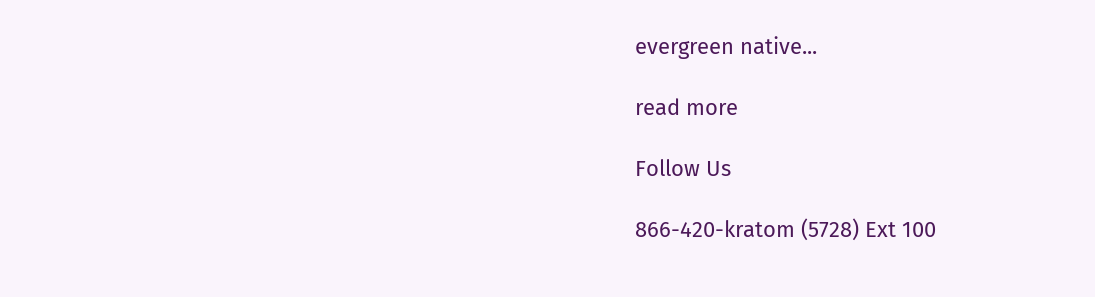evergreen native...

read more

Follow Us

866-420-kratom (5728) Ext 100